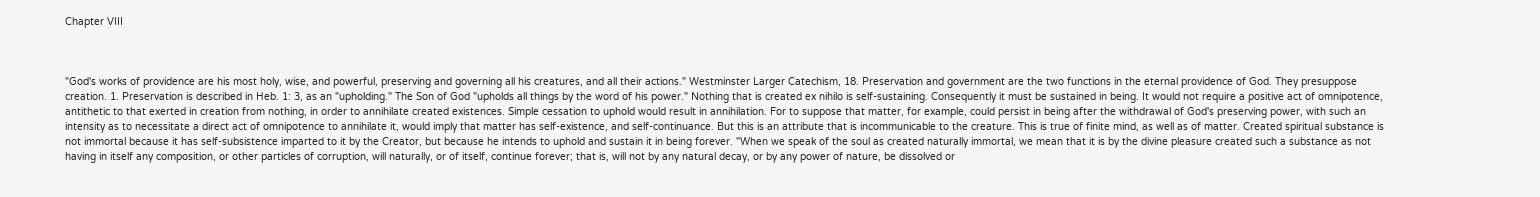Chapter VIII



"God's works of providence are his most holy, wise, and powerful, preserving and governing all his creatures, and all their actions." Westminster Larger Catechism, 18. Preservation and government are the two functions in the eternal providence of God. They presuppose creation. 1. Preservation is described in Heb. 1: 3, as an "upholding." The Son of God "upholds all things by the word of his power." Nothing that is created ex nihilo is self-sustaining. Consequently it must be sustained in being. It would not require a positive act of omnipotence, antithetic to that exerted in creation from nothing, in order to annihilate created existences. Simple cessation to uphold would result in annihilation. For to suppose that matter, for example, could persist in being after the withdrawal of God's preserving power, with such an intensity as to necessitate a direct act of omnipotence to annihilate it, would imply that matter has self-existence, and self-continuance. But this is an attribute that is incommunicable to the creature. This is true of finite mind, as well as of matter. Created spiritual substance is not immortal because it has self-subsistence imparted to it by the Creator, but because he intends to uphold and sustain it in being forever. "When we speak of the soul as created naturally immortal, we mean that it is by the divine pleasure created such a substance as not having in itself any composition, or other particles of corruption, will naturally, or of itself, continue forever; that is, will not by any natural decay, or by any power of nature, be dissolved or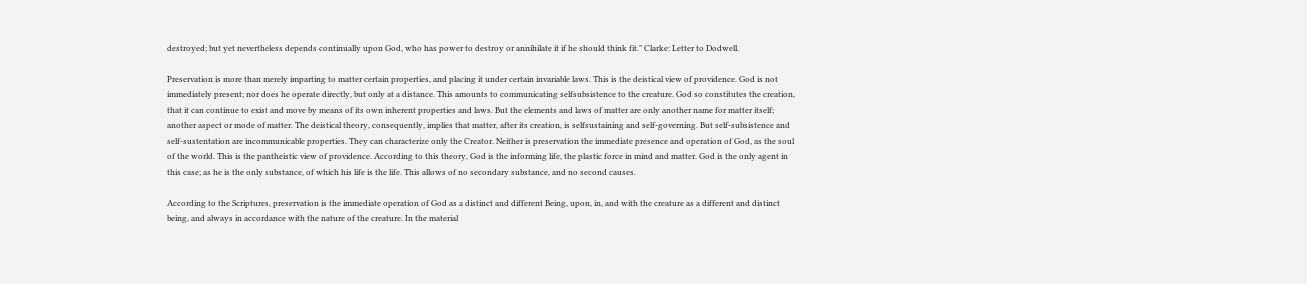destroyed; but yet nevertheless depends continually upon God, who has power to destroy or annihilate it if he should think fit." Clarke: Letter to Dodwell.

Preservation is more than merely imparting to matter certain properties, and placing it under certain invariable laws. This is the deistical view of providence. God is not immediately present; nor does he operate directly, but only at a distance. This amounts to communicating selfsubsistence to the creature. God so constitutes the creation, that it can continue to exist and move by means of its own inherent properties and laws. But the elements and laws of matter are only another name for matter itself; another aspect or mode of matter. The deistical theory, consequently, implies that matter, after its creation, is selfsustaining and self-governing. But self-subsistence and self-sustentation are incommunicable properties. They can characterize only the Creator. Neither is preservation the immediate presence and operation of God, as the soul of the world. This is the pantheistic view of providence. According to this theory, God is the informing life, the plastic force in mind and matter. God is the only agent in this case; as he is the only substance, of which his life is the life. This allows of no secondary substance, and no second causes.

According to the Scriptures, preservation is the immediate operation of God as a distinct and different Being, upon, in, and with the creature as a different and distinct being, and always in accordance with the nature of the creature. In the material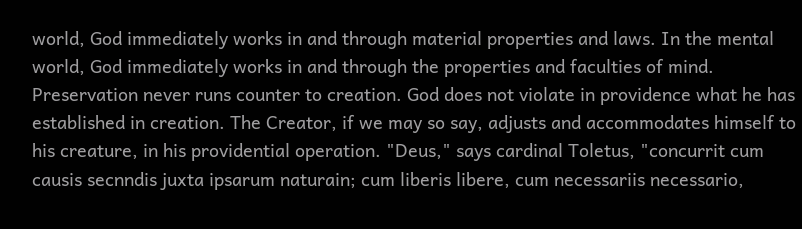world, God immediately works in and through material properties and laws. In the mental world, God immediately works in and through the properties and faculties of mind. Preservation never runs counter to creation. God does not violate in providence what he has established in creation. The Creator, if we may so say, adjusts and accommodates himself to his creature, in his providential operation. "Deus," says cardinal Toletus, "concurrit cum causis secnndis juxta ipsarum naturain; cum liberis libere, cum necessariis necessario,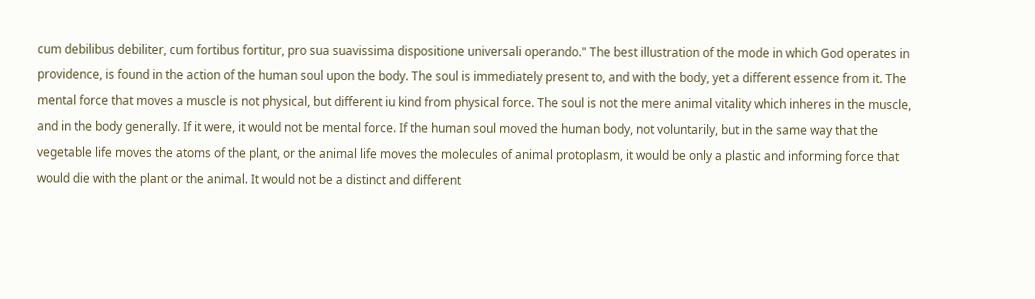cum debilibus debiliter, cum fortibus fortitur, pro sua suavissima dispositione universali operando." The best illustration of the mode in which God operates in providence, is found in the action of the human soul upon the body. The soul is immediately present to, and with the body, yet a different essence from it. The mental force that moves a muscle is not physical, but different iu kind from physical force. The soul is not the mere animal vitality which inheres in the muscle, and in the body generally. If it were, it would not be mental force. If the human soul moved the human body, not voluntarily, but in the same way that the vegetable life moves the atoms of the plant, or the animal life moves the molecules of animal protoplasm, it would be only a plastic and informing force that would die with the plant or the animal. It would not be a distinct and different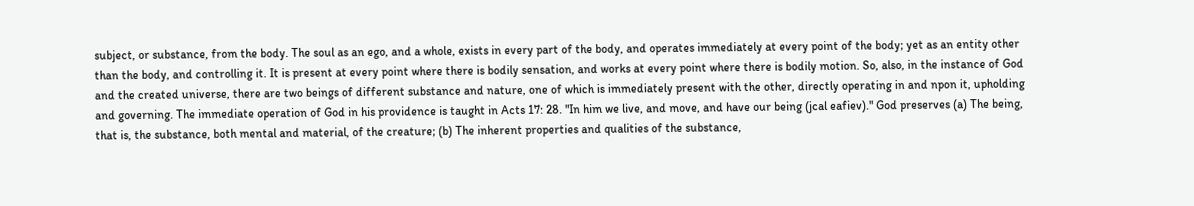subject, or substance, from the body. The soul as an ego, and a whole, exists in every part of the body, and operates immediately at every point of the body; yet as an entity other than the body, and controlling it. It is present at every point where there is bodily sensation, and works at every point where there is bodily motion. So, also, in the instance of God and the created universe, there are two beings of different substance and nature, one of which is immediately present with the other, directly operating in and npon it, upholding and governing. The immediate operation of God in his providence is taught in Acts 17: 28. "In him we live, and move, and have our being (jcal eafiev)." God preserves (a) The being, that is, the substance, both mental and material, of the creature; (b) The inherent properties and qualities of the substance,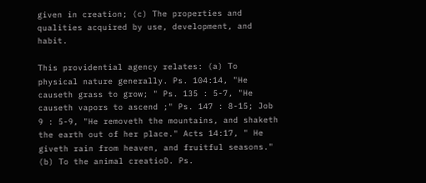given in creation; (c) The properties and qualities acquired by use, development, and habit.

This providential agency relates: (a) To physical nature generally. Ps. 104:14, "He causeth grass to grow; " Ps. 135 : 5-7, "He causeth vapors to ascend ;" Ps. 147 : 8-15; Job 9 : 5-9, "He removeth the mountains, and shaketh the earth out of her place." Acts 14:17, " He giveth rain from heaven, and fruitful seasons." (b) To the animal creatioD. Ps.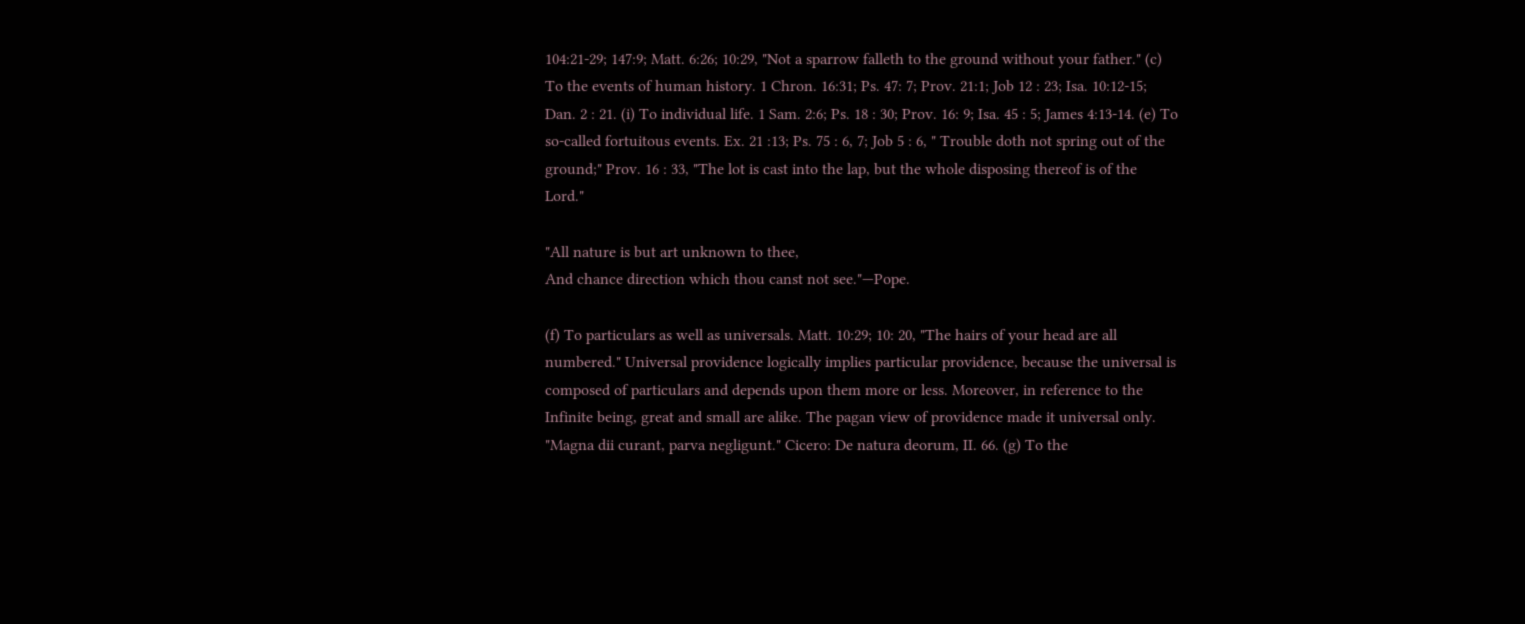104:21-29; 147:9; Matt. 6:26; 10:29, "Not a sparrow falleth to the ground without your father." (c) To the events of human history. 1 Chron. 16:31; Ps. 47: 7; Prov. 21:1; Job 12 : 23; Isa. 10:12-15; Dan. 2 : 21. (i) To individual life. 1 Sam. 2:6; Ps. 18 : 30; Prov. 16: 9; Isa. 45 : 5; James 4:13-14. (e) To so-called fortuitous events. Ex. 21 :13; Ps. 75 : 6, 7; Job 5 : 6, " Trouble doth not spring out of the ground;" Prov. 16 : 33, "The lot is cast into the lap, but the whole disposing thereof is of the Lord."

"All nature is but art unknown to thee,
And chance direction which thou canst not see."—Pope.

(f) To particulars as well as universals. Matt. 10:29; 10: 20, "The hairs of your head are all numbered." Universal providence logically implies particular providence, because the universal is composed of particulars and depends upon them more or less. Moreover, in reference to the Infinite being, great and small are alike. The pagan view of providence made it universal only. "Magna dii curant, parva negligunt." Cicero: De natura deorum, II. 66. (g) To the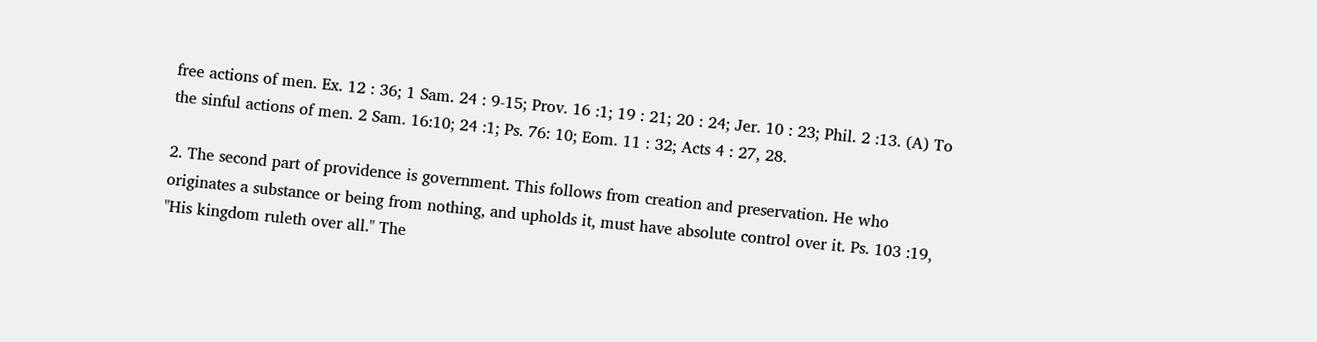free actions of men. Ex. 12 : 36; 1 Sam. 24 : 9-15; Prov. 16 :1; 19 : 21; 20 : 24; Jer. 10 : 23; Phil. 2 :13. (A) To the sinful actions of men. 2 Sam. 16:10; 24 :1; Ps. 76: 10; Eom. 11 : 32; Acts 4 : 27, 28.

2. The second part of providence is government. This follows from creation and preservation. He who originates a substance or being from nothing, and upholds it, must have absolute control over it. Ps. 103 :19, "His kingdom ruleth over all." The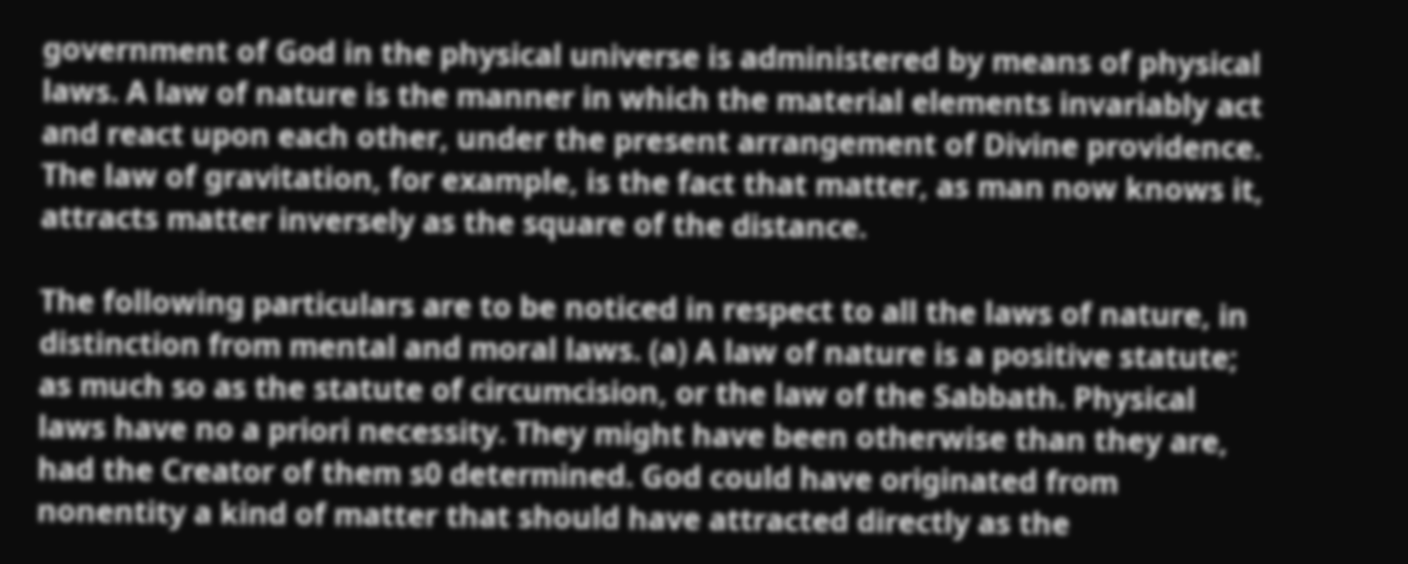government of God in the physical universe is administered by means of physical laws. A law of nature is the manner in which the material elements invariably act and react upon each other, under the present arrangement of Divine providence. The law of gravitation, for example, is the fact that matter, as man now knows it, attracts matter inversely as the square of the distance.

The following particulars are to be noticed in respect to all the laws of nature, in distinction from mental and moral laws. (a) A law of nature is a positive statute; as much so as the statute of circumcision, or the law of the Sabbath. Physical laws have no a priori necessity. They might have been otherwise than they are, had the Creator of them s0 determined. God could have originated from nonentity a kind of matter that should have attracted directly as the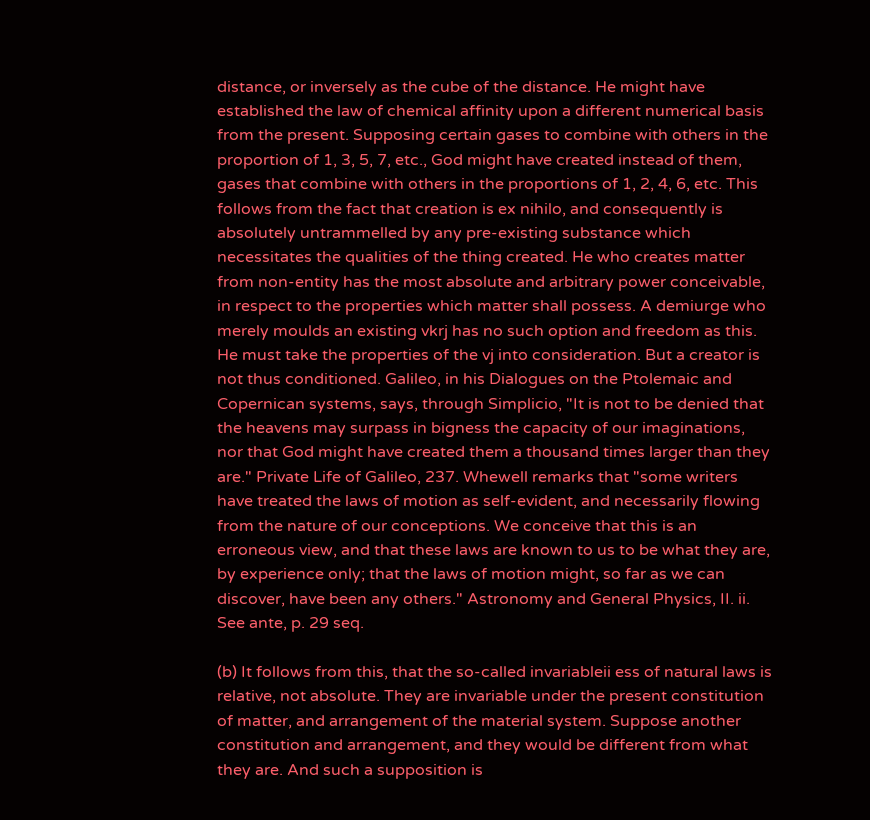distance, or inversely as the cube of the distance. He might have established the law of chemical affinity upon a different numerical basis from the present. Supposing certain gases to combine with others in the proportion of 1, 3, 5, 7, etc., God might have created instead of them, gases that combine with others in the proportions of 1, 2, 4, 6, etc. This follows from the fact that creation is ex nihilo, and consequently is absolutely untrammelled by any pre-existing substance which necessitates the qualities of the thing created. He who creates matter from non-entity has the most absolute and arbitrary power conceivable, in respect to the properties which matter shall possess. A demiurge who merely moulds an existing vkrj has no such option and freedom as this. He must take the properties of the vj into consideration. But a creator is not thus conditioned. Galileo, in his Dialogues on the Ptolemaic and Copernican systems, says, through Simplicio, "It is not to be denied that the heavens may surpass in bigness the capacity of our imaginations, nor that God might have created them a thousand times larger than they are." Private Life of Galileo, 237. Whewell remarks that "some writers have treated the laws of motion as self-evident, and necessarily flowing from the nature of our conceptions. We conceive that this is an erroneous view, and that these laws are known to us to be what they are, by experience only; that the laws of motion might, so far as we can discover, have been any others." Astronomy and General Physics, II. ii. See ante, p. 29 seq.

(b) It follows from this, that the so-called invariableii ess of natural laws is relative, not absolute. They are invariable under the present constitution of matter, and arrangement of the material system. Suppose another constitution and arrangement, and they would be different from what they are. And such a supposition is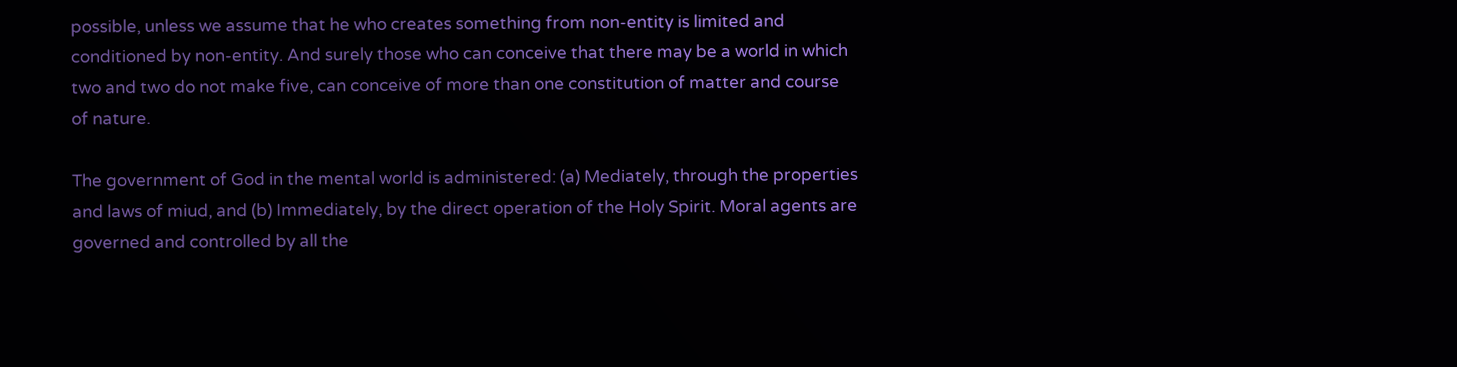possible, unless we assume that he who creates something from non-entity is limited and conditioned by non-entity. And surely those who can conceive that there may be a world in which two and two do not make five, can conceive of more than one constitution of matter and course of nature.

The government of God in the mental world is administered: (a) Mediately, through the properties and laws of miud, and (b) Immediately, by the direct operation of the Holy Spirit. Moral agents are governed and controlled by all the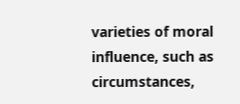varieties of moral influence, such as circumstances,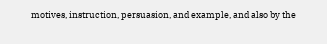motives, instruction, persuasion, and example, and also by the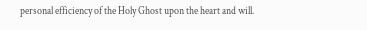personal efficiency of the Holy Ghost upon the heart and will.